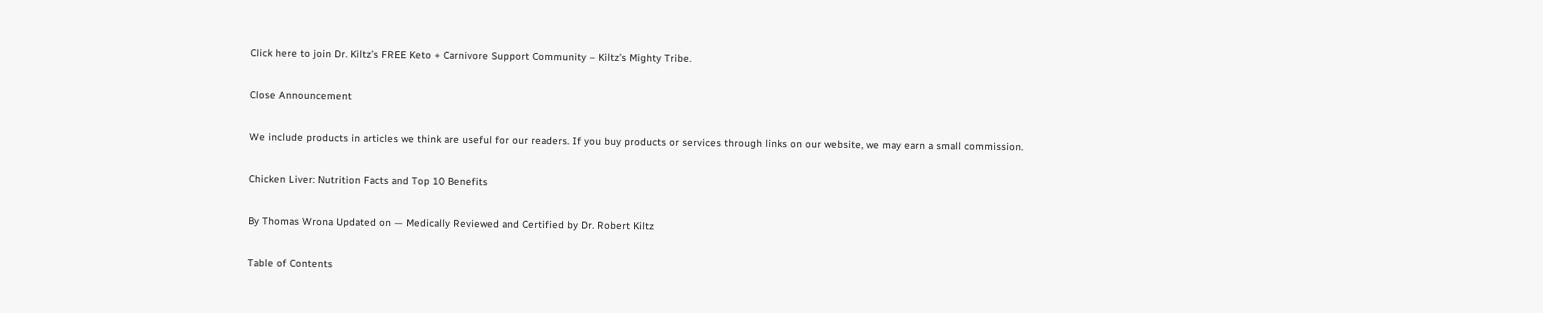Click here to join Dr. Kiltz’s FREE Keto + Carnivore Support Community – Kiltz’s Mighty Tribe.

Close Announcement

We include products in articles we think are useful for our readers. If you buy products or services through links on our website, we may earn a small commission.

Chicken Liver: Nutrition Facts and Top 10 Benefits

By Thomas Wrona Updated on — Medically Reviewed and Certified by Dr. Robert Kiltz

Table of Contents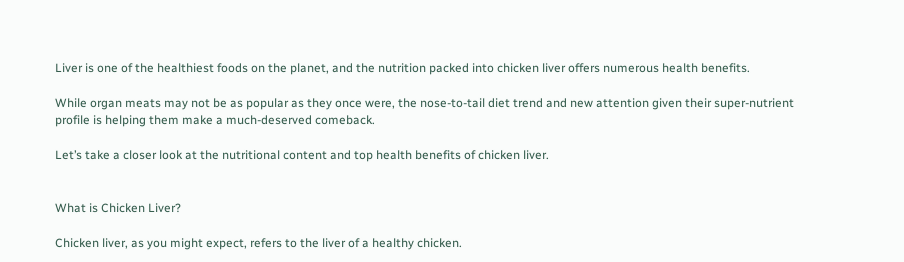Liver is one of the healthiest foods on the planet, and the nutrition packed into chicken liver offers numerous health benefits.

While organ meats may not be as popular as they once were, the nose-to-tail diet trend and new attention given their super-nutrient profile is helping them make a much-deserved comeback.

Let’s take a closer look at the nutritional content and top health benefits of chicken liver.


What is Chicken Liver?

Chicken liver, as you might expect, refers to the liver of a healthy chicken.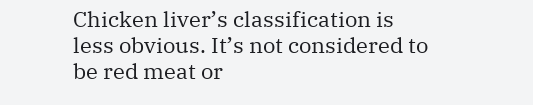Chicken liver’s classification is less obvious. It’s not considered to be red meat or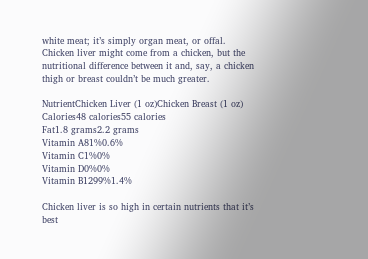white meat; it’s simply organ meat, or offal. Chicken liver might come from a chicken, but the nutritional difference between it and, say, a chicken thigh or breast couldn’t be much greater.

NutrientChicken Liver (1 oz)Chicken Breast (1 oz)
Calories48 calories55 calories
Fat1.8 grams2.2 grams
Vitamin A81%0.6%
Vitamin C1%0%
Vitamin D0%0%
Vitamin B1299%1.4%

Chicken liver is so high in certain nutrients that it’s best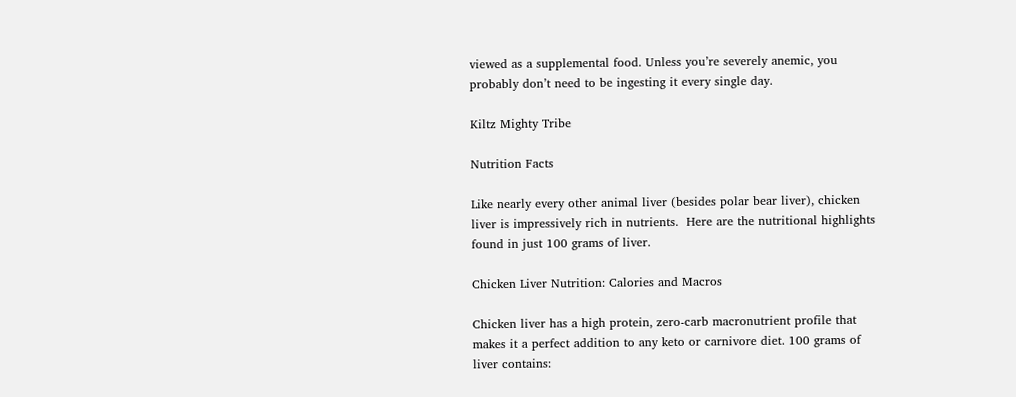viewed as a supplemental food. Unless you’re severely anemic, you probably don’t need to be ingesting it every single day.

Kiltz Mighty Tribe

Nutrition Facts

Like nearly every other animal liver (besides polar bear liver), chicken liver is impressively rich in nutrients.  Here are the nutritional highlights found in just 100 grams of liver.

Chicken Liver Nutrition: Calories and Macros

Chicken liver has a high protein, zero-carb macronutrient profile that makes it a perfect addition to any keto or carnivore diet. 100 grams of liver contains: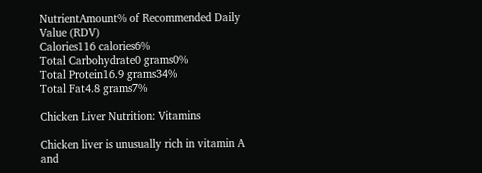NutrientAmount% of Recommended Daily Value (RDV)
Calories116 calories6%
Total Carbohydrate0 grams0%
Total Protein16.9 grams34%
Total Fat4.8 grams7%

Chicken Liver Nutrition: Vitamins

Chicken liver is unusually rich in vitamin A and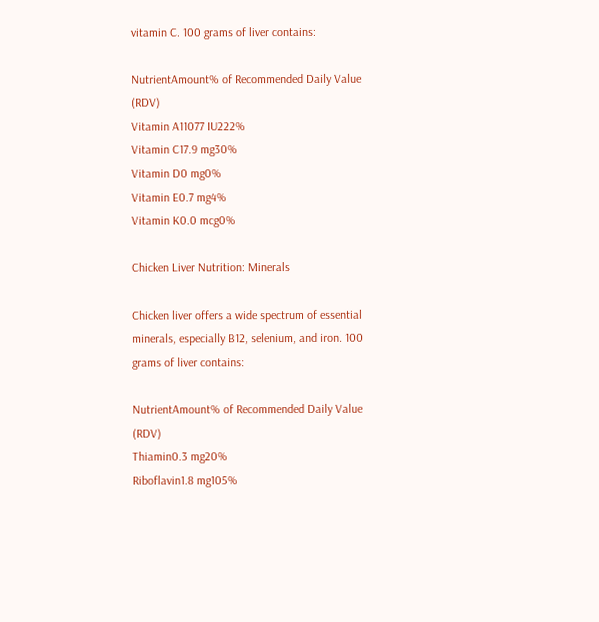vitamin C. 100 grams of liver contains:

NutrientAmount% of Recommended Daily Value (RDV)
Vitamin A11077 IU222%
Vitamin C17.9 mg30%
Vitamin D0 mg0%
Vitamin E0.7 mg4%
Vitamin K0.0 mcg0%

Chicken Liver Nutrition: Minerals

Chicken liver offers a wide spectrum of essential minerals, especially B12, selenium, and iron. 100 grams of liver contains:

NutrientAmount% of Recommended Daily Value (RDV)
Thiamin0.3 mg20%
Riboflavin1.8 mg105%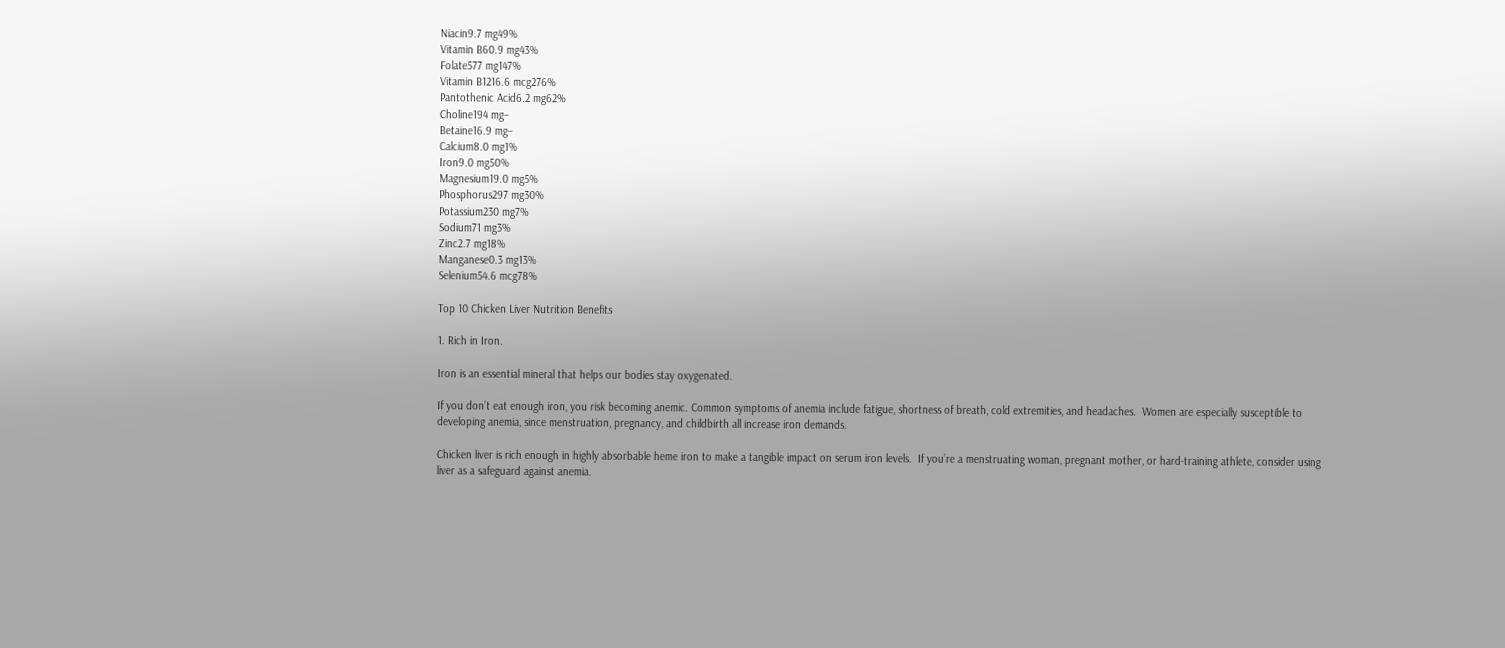Niacin9.7 mg49%
Vitamin B60.9 mg43%
Folate577 mg147%
Vitamin B1216.6 mcg276%
Pantothenic Acid6.2 mg62%
Choline194 mg–
Betaine16.9 mg–
Calcium8.0 mg1%
Iron9.0 mg50%
Magnesium19.0 mg5%
Phosphorus297 mg30%
Potassium230 mg7%
Sodium71 mg3%
Zinc2.7 mg18%
Manganese0.3 mg13%
Selenium54.6 mcg78%

Top 10 Chicken Liver Nutrition Benefits

1. Rich in Iron.

Iron is an essential mineral that helps our bodies stay oxygenated.

If you don’t eat enough iron, you risk becoming anemic. Common symptoms of anemia include fatigue, shortness of breath, cold extremities, and headaches.  Women are especially susceptible to developing anemia, since menstruation, pregnancy, and childbirth all increase iron demands.

Chicken liver is rich enough in highly absorbable heme iron to make a tangible impact on serum iron levels.  If you’re a menstruating woman, pregnant mother, or hard-training athlete, consider using liver as a safeguard against anemia.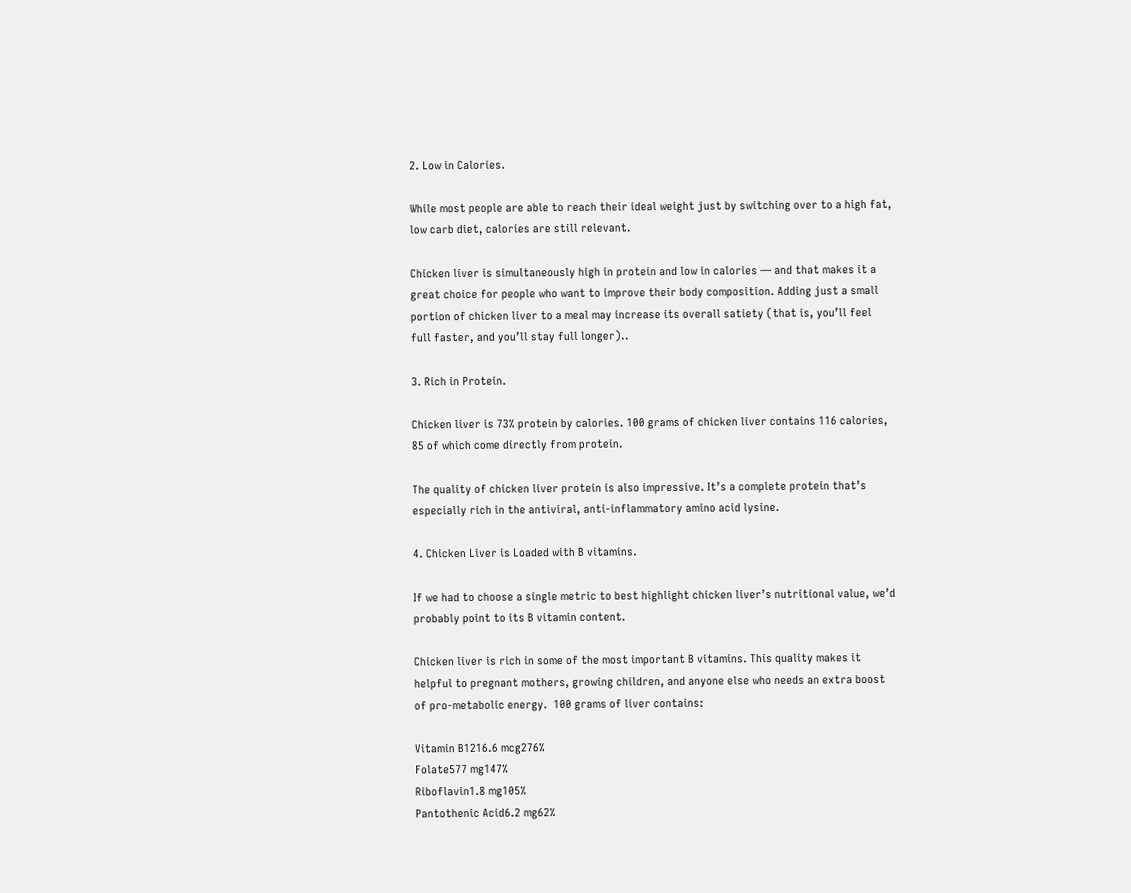2. Low in Calories.

While most people are able to reach their ideal weight just by switching over to a high fat, low carb diet, calories are still relevant.

Chicken liver is simultaneously high in protein and low in calories — and that makes it a great choice for people who want to improve their body composition. Adding just a small portion of chicken liver to a meal may increase its overall satiety (that is, you’ll feel full faster, and you’ll stay full longer)..

3. Rich in Protein.

Chicken liver is 73% protein by calories. 100 grams of chicken liver contains 116 calories, 85 of which come directly from protein.

The quality of chicken liver protein is also impressive. It’s a complete protein that’s especially rich in the antiviral, anti-inflammatory amino acid lysine.

4. Chicken Liver is Loaded with B vitamins.

If we had to choose a single metric to best highlight chicken liver’s nutritional value, we’d probably point to its B vitamin content.

Chicken liver is rich in some of the most important B vitamins. This quality makes it helpful to pregnant mothers, growing children, and anyone else who needs an extra boost of pro-metabolic energy.  100 grams of liver contains:

Vitamin B1216.6 mcg276%
Folate577 mg147%
Riboflavin1.8 mg105%
Pantothenic Acid6.2 mg62%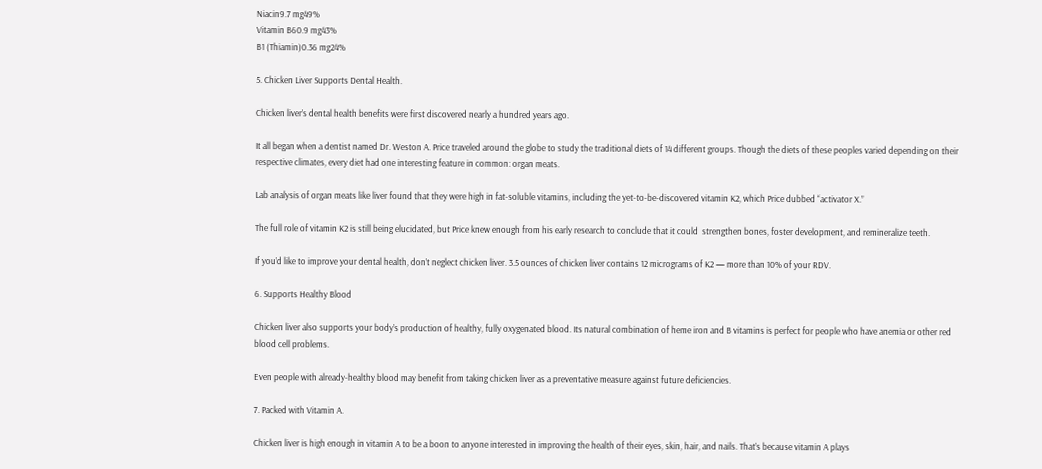Niacin9.7 mg49%
Vitamin B60.9 mg43%
B1 (Thiamin)0.36 mg24%

5. Chicken Liver Supports Dental Health.

Chicken liver’s dental health benefits were first discovered nearly a hundred years ago.

It all began when a dentist named Dr. Weston A. Price traveled around the globe to study the traditional diets of 14 different groups. Though the diets of these peoples varied depending on their respective climates, every diet had one interesting feature in common: organ meats.

Lab analysis of organ meats like liver found that they were high in fat-soluble vitamins, including the yet-to-be-discovered vitamin K2, which Price dubbed “activator X.”

The full role of vitamin K2 is still being elucidated, but Price knew enough from his early research to conclude that it could  strengthen bones, foster development, and remineralize teeth.

If you’d like to improve your dental health, don’t neglect chicken liver. 3.5 ounces of chicken liver contains 12 micrograms of K2 — more than 10% of your RDV.

6. Supports Healthy Blood

Chicken liver also supports your body’s production of healthy, fully oxygenated blood. Its natural combination of heme iron and B vitamins is perfect for people who have anemia or other red blood cell problems.

Even people with already-healthy blood may benefit from taking chicken liver as a preventative measure against future deficiencies.

7. Packed with Vitamin A.

Chicken liver is high enough in vitamin A to be a boon to anyone interested in improving the health of their eyes, skin, hair, and nails. That’s because vitamin A plays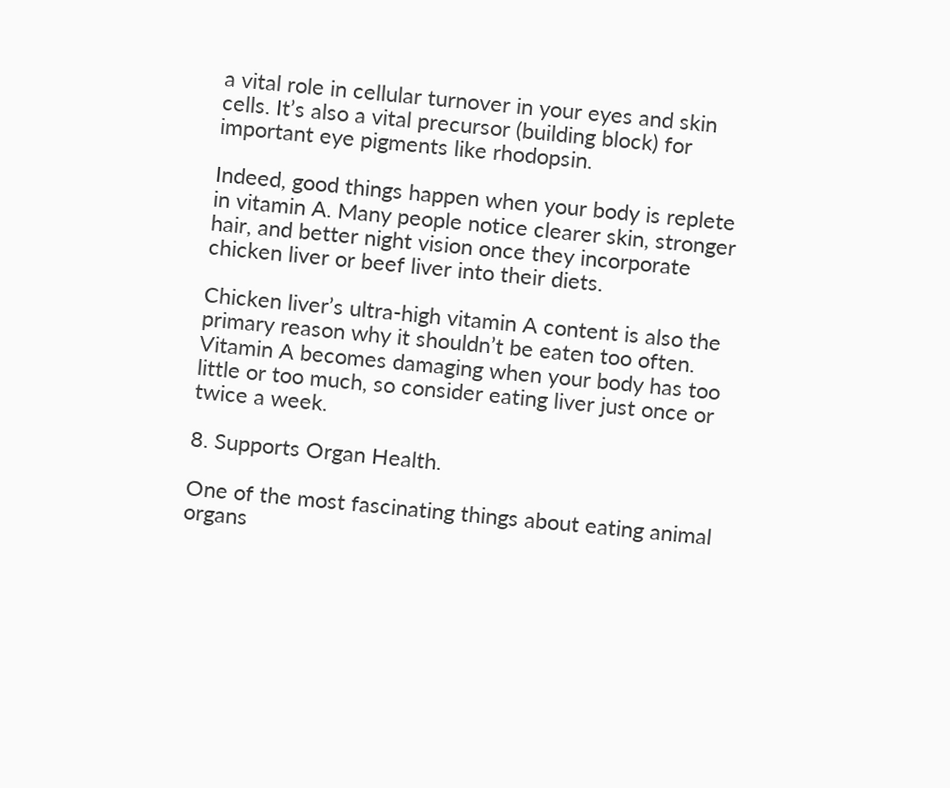a vital role in cellular turnover in your eyes and skin cells. It’s also a vital precursor (building block) for important eye pigments like rhodopsin.

Indeed, good things happen when your body is replete in vitamin A. Many people notice clearer skin, stronger hair, and better night vision once they incorporate chicken liver or beef liver into their diets.

Chicken liver’s ultra-high vitamin A content is also the primary reason why it shouldn’t be eaten too often. Vitamin A becomes damaging when your body has too little or too much, so consider eating liver just once or twice a week.

8. Supports Organ Health.

One of the most fascinating things about eating animal organs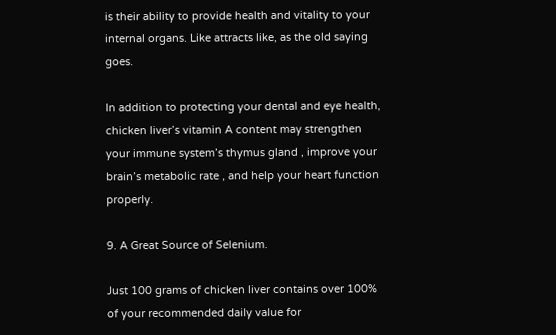is their ability to provide health and vitality to your internal organs. Like attracts like, as the old saying goes.

In addition to protecting your dental and eye health, chicken liver’s vitamin A content may strengthen your immune system’s thymus gland , improve your brain’s metabolic rate , and help your heart function properly.

9. A Great Source of Selenium.

Just 100 grams of chicken liver contains over 100% of your recommended daily value for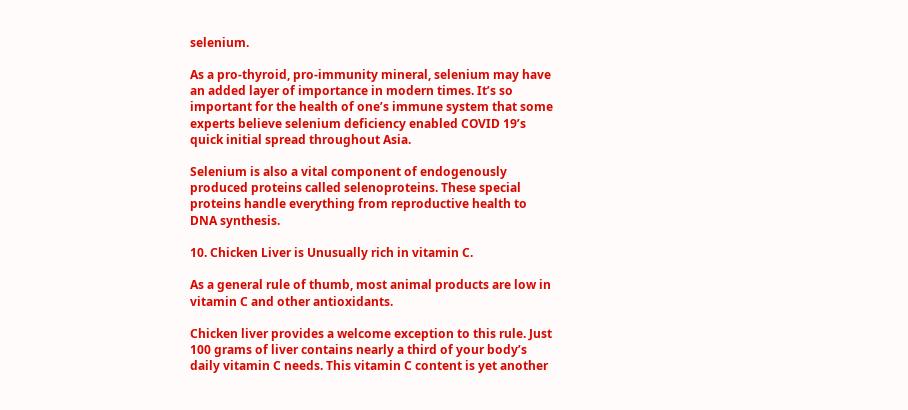selenium.

As a pro-thyroid, pro-immunity mineral, selenium may have an added layer of importance in modern times. It’s so important for the health of one’s immune system that some experts believe selenium deficiency enabled COVID 19’s quick initial spread throughout Asia.

Selenium is also a vital component of endogenously produced proteins called selenoproteins. These special proteins handle everything from reproductive health to DNA synthesis.

10. Chicken Liver is Unusually rich in vitamin C.

As a general rule of thumb, most animal products are low in vitamin C and other antioxidants.

Chicken liver provides a welcome exception to this rule. Just 100 grams of liver contains nearly a third of your body’s daily vitamin C needs. This vitamin C content is yet another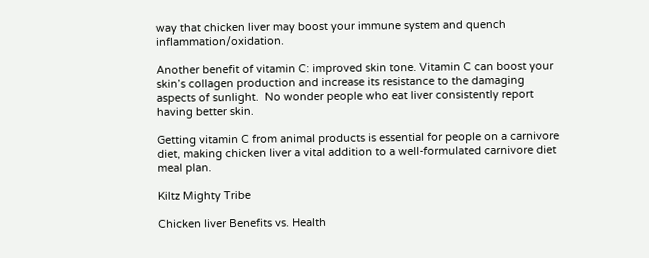way that chicken liver may boost your immune system and quench inflammation/oxidation.

Another benefit of vitamin C: improved skin tone. Vitamin C can boost your skin’s collagen production and increase its resistance to the damaging aspects of sunlight.  No wonder people who eat liver consistently report having better skin.

Getting vitamin C from animal products is essential for people on a carnivore diet, making chicken liver a vital addition to a well-formulated carnivore diet meal plan.

Kiltz Mighty Tribe

Chicken liver Benefits vs. Health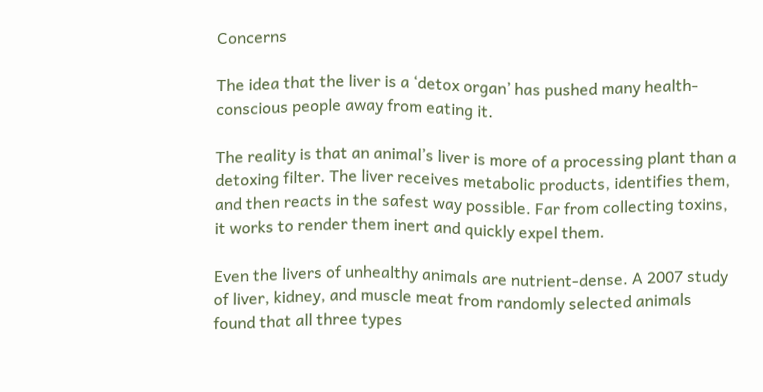Concerns

The idea that the liver is a ‘detox organ’ has pushed many health-conscious people away from eating it.

The reality is that an animal’s liver is more of a processing plant than a detoxing filter. The liver receives metabolic products, identifies them, and then reacts in the safest way possible. Far from collecting toxins, it works to render them inert and quickly expel them.

Even the livers of unhealthy animals are nutrient-dense. A 2007 study of liver, kidney, and muscle meat from randomly selected animals found that all three types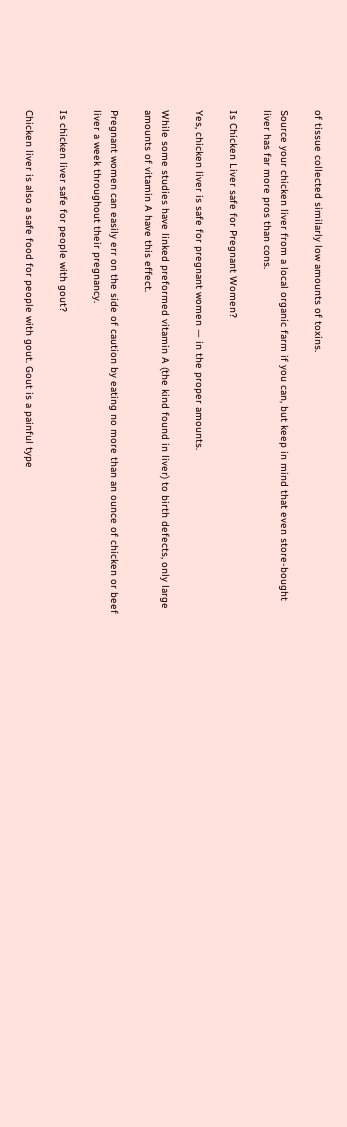of tissue collected similarly low amounts of toxins.

Source your chicken liver from a local organic farm if you can, but keep in mind that even store-bought liver has far more pros than cons.

Is Chicken Liver safe for Pregnant Women?

Yes, chicken liver is safe for pregnant women — in the proper amounts.

While some studies have linked preformed vitamin A (the kind found in liver) to birth defects, only large amounts of vitamin A have this effect.

Pregnant women can easily err on the side of caution by eating no more than an ounce of chicken or beef liver a week throughout their pregnancy.

Is chicken liver safe for people with gout?

Chicken liver is also a safe food for people with gout. Gout is a painful type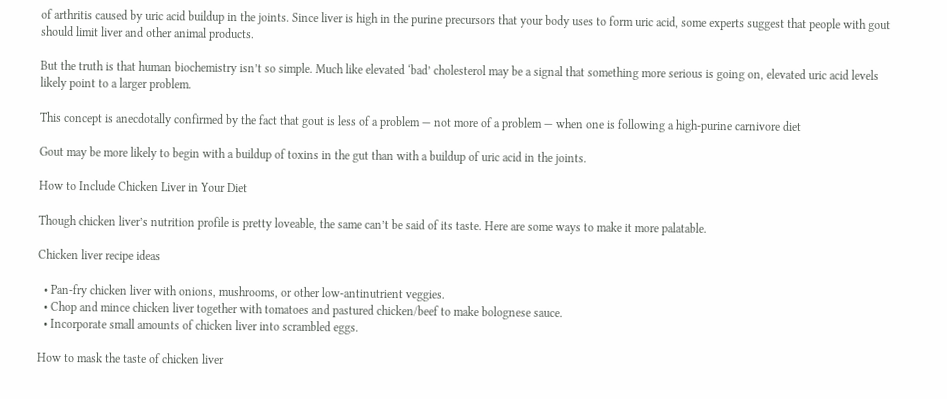of arthritis caused by uric acid buildup in the joints. Since liver is high in the purine precursors that your body uses to form uric acid, some experts suggest that people with gout should limit liver and other animal products.

But the truth is that human biochemistry isn’t so simple. Much like elevated ‘bad’ cholesterol may be a signal that something more serious is going on, elevated uric acid levels likely point to a larger problem.

This concept is anecdotally confirmed by the fact that gout is less of a problem — not more of a problem — when one is following a high-purine carnivore diet

Gout may be more likely to begin with a buildup of toxins in the gut than with a buildup of uric acid in the joints.

How to Include Chicken Liver in Your Diet

Though chicken liver’s nutrition profile is pretty loveable, the same can’t be said of its taste. Here are some ways to make it more palatable.

Chicken liver recipe ideas

  • Pan-fry chicken liver with onions, mushrooms, or other low-antinutrient veggies.
  • Chop and mince chicken liver together with tomatoes and pastured chicken/beef to make bolognese sauce.
  • Incorporate small amounts of chicken liver into scrambled eggs.

How to mask the taste of chicken liver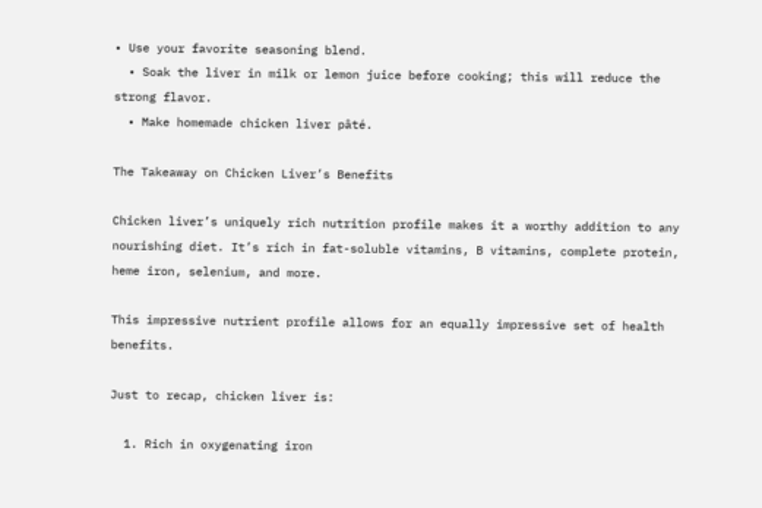• Use your favorite seasoning blend.
  • Soak the liver in milk or lemon juice before cooking; this will reduce the strong flavor.
  • Make homemade chicken liver pâté.

The Takeaway on Chicken Liver’s Benefits

Chicken liver’s uniquely rich nutrition profile makes it a worthy addition to any nourishing diet. It’s rich in fat-soluble vitamins, B vitamins, complete protein, heme iron, selenium, and more.

This impressive nutrient profile allows for an equally impressive set of health benefits.

Just to recap, chicken liver is:

  1. Rich in oxygenating iron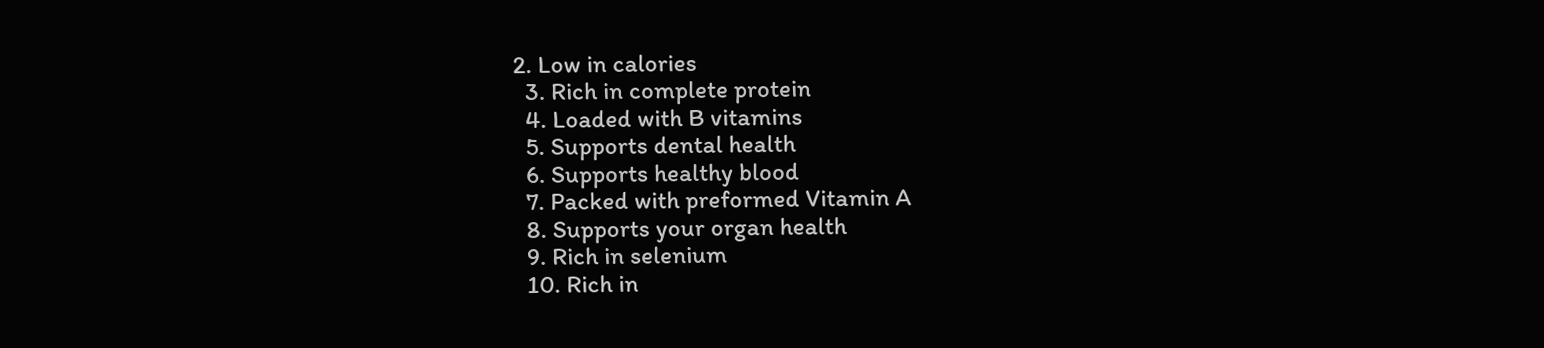2. Low in calories
  3. Rich in complete protein
  4. Loaded with B vitamins
  5. Supports dental health
  6. Supports healthy blood
  7. Packed with preformed Vitamin A
  8. Supports your organ health
  9. Rich in selenium
  10. Rich in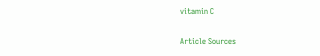vitamin C

Article Sources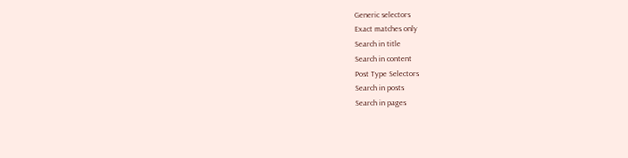Generic selectors
Exact matches only
Search in title
Search in content
Post Type Selectors
Search in posts
Search in pages